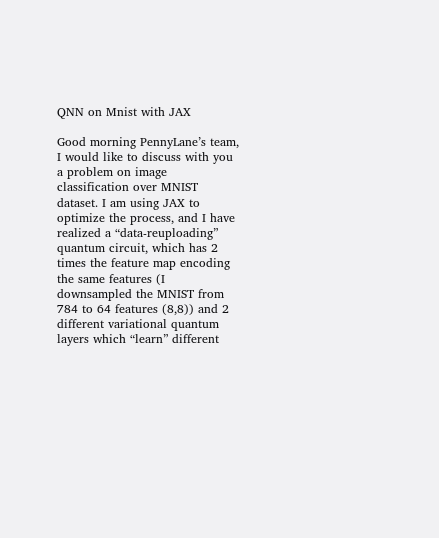QNN on Mnist with JAX

Good morning PennyLane’s team, I would like to discuss with you a problem on image classification over MNIST dataset. I am using JAX to optimize the process, and I have realized a “data-reuploading” quantum circuit, which has 2 times the feature map encoding the same features (I downsampled the MNIST from 784 to 64 features (8,8)) and 2 different variational quantum layers which “learn” different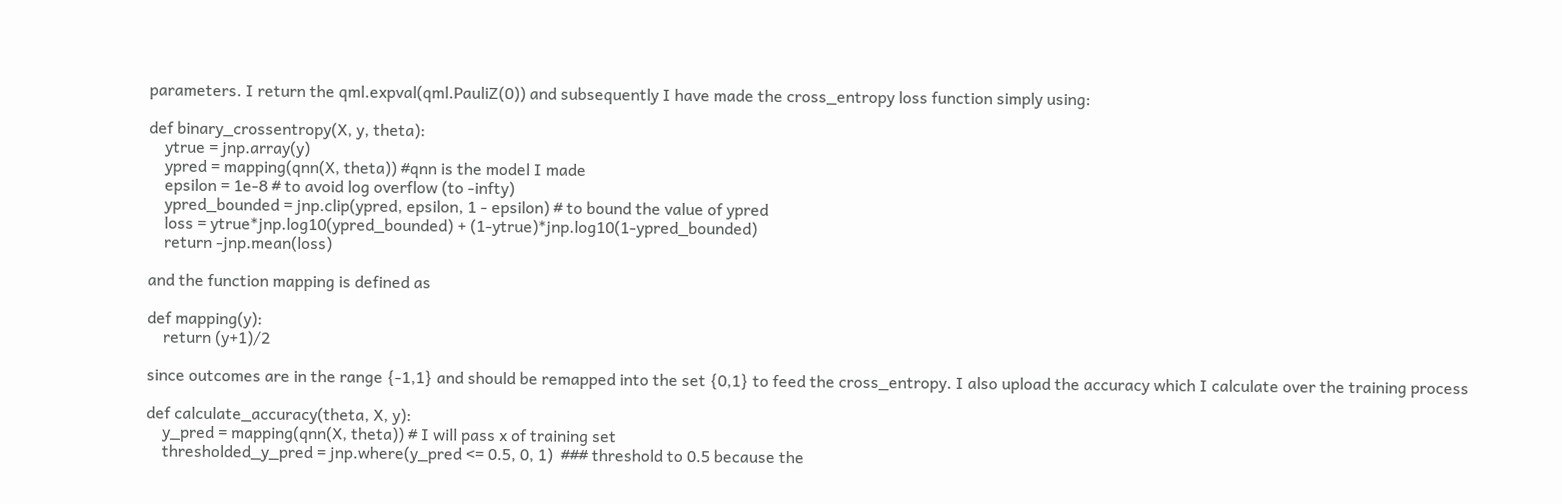parameters. I return the qml.expval(qml.PauliZ(0)) and subsequently I have made the cross_entropy loss function simply using:

def binary_crossentropy(X, y, theta):
    ytrue = jnp.array(y)
    ypred = mapping(qnn(X, theta)) #qnn is the model I made
    epsilon = 1e-8 # to avoid log overflow (to -infty)
    ypred_bounded = jnp.clip(ypred, epsilon, 1 - epsilon) # to bound the value of ypred
    loss = ytrue*jnp.log10(ypred_bounded) + (1-ytrue)*jnp.log10(1-ypred_bounded)
    return -jnp.mean(loss)

and the function mapping is defined as

def mapping(y):
    return (y+1)/2

since outcomes are in the range {-1,1} and should be remapped into the set {0,1} to feed the cross_entropy. I also upload the accuracy which I calculate over the training process

def calculate_accuracy(theta, X, y):
    y_pred = mapping(qnn(X, theta)) # I will pass x of training set
    thresholded_y_pred = jnp.where(y_pred <= 0.5, 0, 1)  ### threshold to 0.5 because the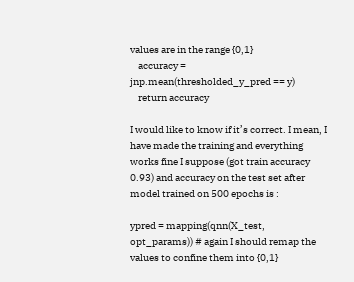values are in the range {0,1}
    accuracy = jnp.mean(thresholded_y_pred == y)
    return accuracy

I would like to know if it’s correct. I mean, I have made the training and everything works fine I suppose (got train accuracy 0.93) and accuracy on the test set after model trained on 500 epochs is :

ypred = mapping(qnn(X_test, opt_params)) # again I should remap the values to confine them into {0,1}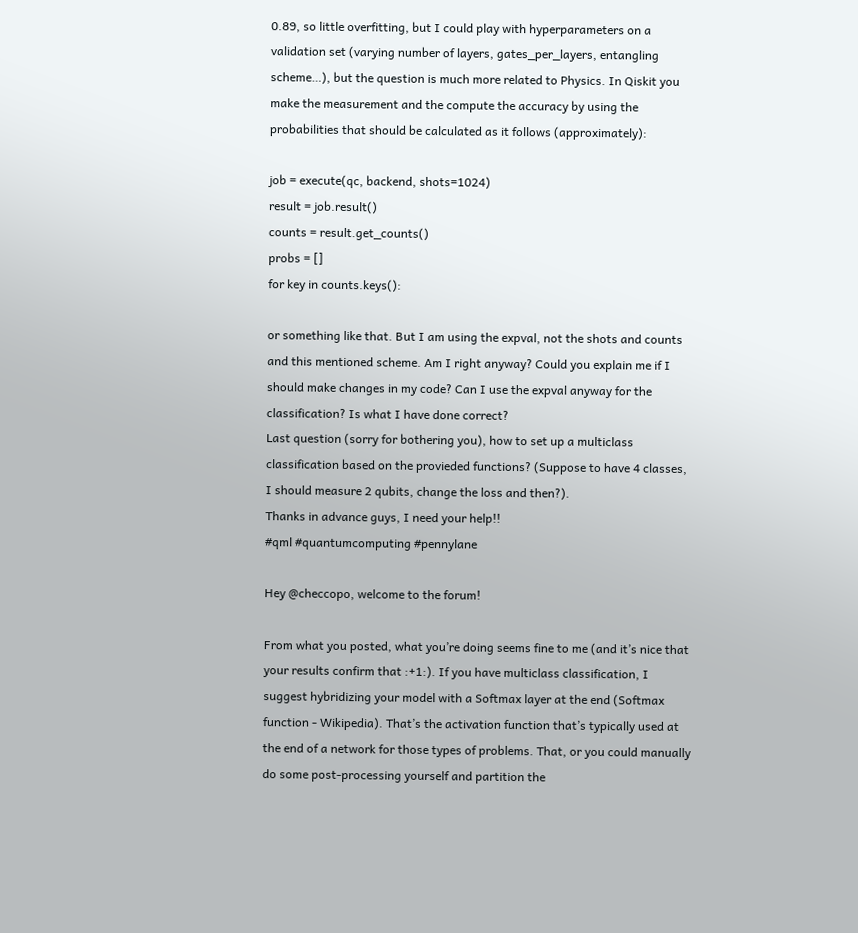0.89, so little overfitting, but I could play with hyperparameters on a validation set (varying number of layers, gates_per_layers, entangling scheme…), but the question is much more related to Physics. In Qiskit you make the measurement and the compute the accuracy by using the probabilities that should be calculated as it follows (approximately):

job = execute(qc, backend, shots=1024)
result = job.result()
counts = result.get_counts()
probs = []
for key in counts.keys():

or something like that. But I am using the expval, not the shots and counts and this mentioned scheme. Am I right anyway? Could you explain me if I should make changes in my code? Can I use the expval anyway for the classification? Is what I have done correct?
Last question (sorry for bothering you), how to set up a multiclass classification based on the provieded functions? (Suppose to have 4 classes, I should measure 2 qubits, change the loss and then?).
Thanks in advance guys, I need your help!!
#qml #quantumcomputing #pennylane

Hey @checcopo, welcome to the forum!

From what you posted, what you’re doing seems fine to me (and it’s nice that your results confirm that :+1:). If you have multiclass classification, I suggest hybridizing your model with a Softmax layer at the end (Softmax function - Wikipedia). That’s the activation function that’s typically used at the end of a network for those types of problems. That, or you could manually do some post-processing yourself and partition the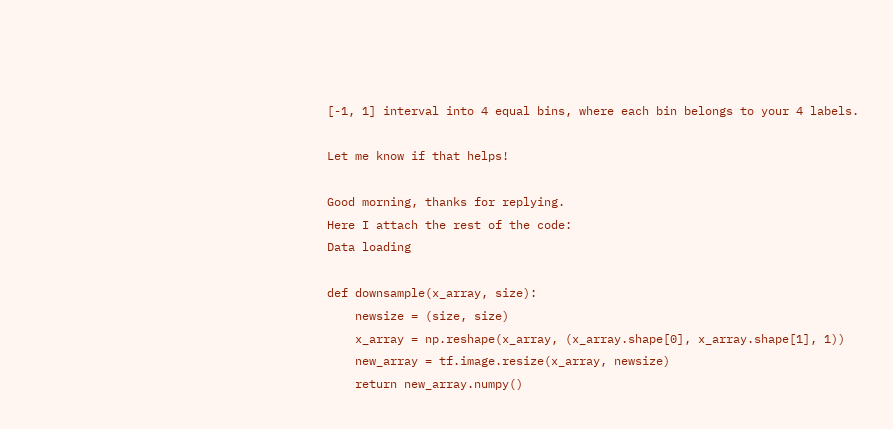[-1, 1] interval into 4 equal bins, where each bin belongs to your 4 labels.

Let me know if that helps!

Good morning, thanks for replying.
Here I attach the rest of the code:
Data loading

def downsample(x_array, size):
    newsize = (size, size)
    x_array = np.reshape(x_array, (x_array.shape[0], x_array.shape[1], 1))
    new_array = tf.image.resize(x_array, newsize)
    return new_array.numpy()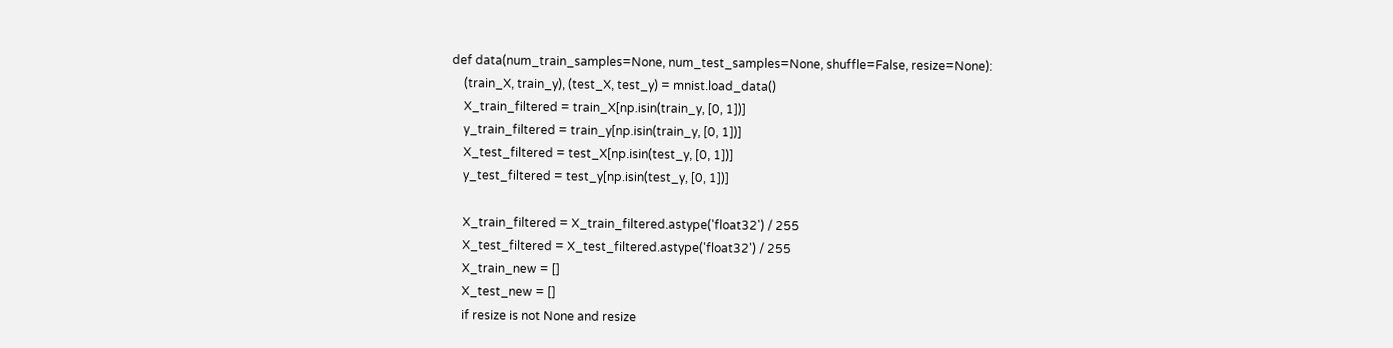def data(num_train_samples=None, num_test_samples=None, shuffle=False, resize=None):
    (train_X, train_y), (test_X, test_y) = mnist.load_data()
    X_train_filtered = train_X[np.isin(train_y, [0, 1])]
    y_train_filtered = train_y[np.isin(train_y, [0, 1])]
    X_test_filtered = test_X[np.isin(test_y, [0, 1])]
    y_test_filtered = test_y[np.isin(test_y, [0, 1])]

    X_train_filtered = X_train_filtered.astype('float32') / 255
    X_test_filtered = X_test_filtered.astype('float32') / 255
    X_train_new = []
    X_test_new = []
    if resize is not None and resize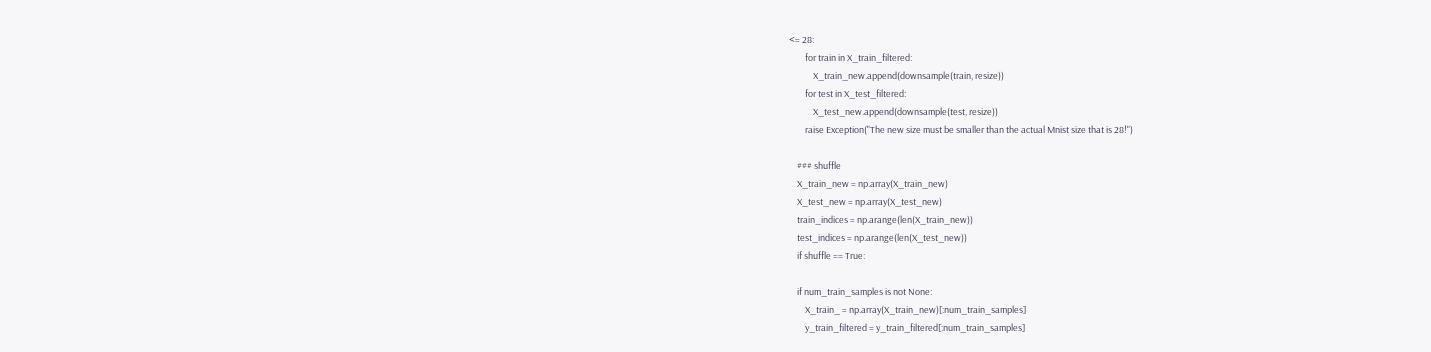<= 28:
        for train in X_train_filtered:
            X_train_new.append(downsample(train, resize))
        for test in X_test_filtered:
            X_test_new.append(downsample(test, resize))
        raise Exception("The new size must be smaller than the actual Mnist size that is 28!")

    ### shuffle
    X_train_new = np.array(X_train_new)
    X_test_new = np.array(X_test_new)
    train_indices = np.arange(len(X_train_new))
    test_indices = np.arange(len(X_test_new))
    if shuffle == True:

    if num_train_samples is not None:
        X_train_ = np.array(X_train_new)[:num_train_samples]
        y_train_filtered = y_train_filtered[:num_train_samples]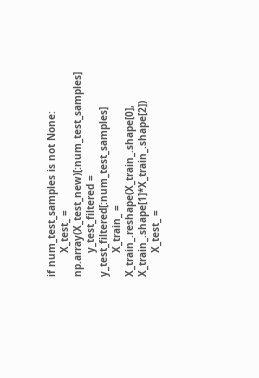if num_test_samples is not None:
        X_test_ = np.array(X_test_new)[:num_test_samples]
        y_test_filtered = y_test_filtered[:num_test_samples]
        X_train_ = X_train_.reshape(X_train_.shape[0], X_train_.shape[1]*X_train_.shape[2])
        X_test_ =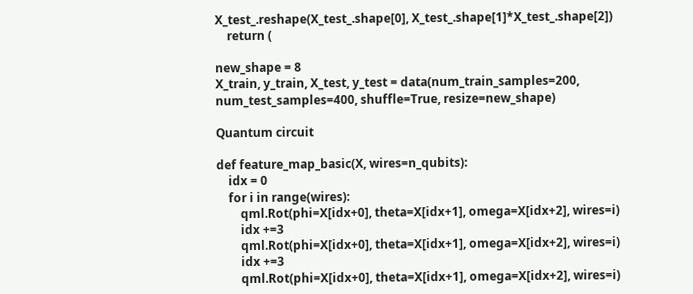X_test_.reshape(X_test_.shape[0], X_test_.shape[1]*X_test_.shape[2])
    return (

new_shape = 8
X_train, y_train, X_test, y_test = data(num_train_samples=200, num_test_samples=400, shuffle=True, resize=new_shape)

Quantum circuit

def feature_map_basic(X, wires=n_qubits):
    idx = 0
    for i in range(wires):
        qml.Rot(phi=X[idx+0], theta=X[idx+1], omega=X[idx+2], wires=i)
        idx +=3
        qml.Rot(phi=X[idx+0], theta=X[idx+1], omega=X[idx+2], wires=i)
        idx +=3
        qml.Rot(phi=X[idx+0], theta=X[idx+1], omega=X[idx+2], wires=i)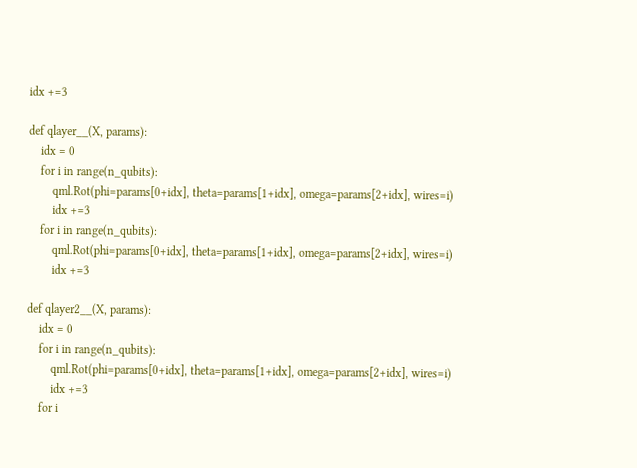idx +=3

def qlayer__(X, params):
    idx = 0
    for i in range(n_qubits):
        qml.Rot(phi=params[0+idx], theta=params[1+idx], omega=params[2+idx], wires=i)
        idx +=3
    for i in range(n_qubits):
        qml.Rot(phi=params[0+idx], theta=params[1+idx], omega=params[2+idx], wires=i)
        idx +=3

def qlayer2__(X, params):
    idx = 0
    for i in range(n_qubits):
        qml.Rot(phi=params[0+idx], theta=params[1+idx], omega=params[2+idx], wires=i)
        idx +=3
    for i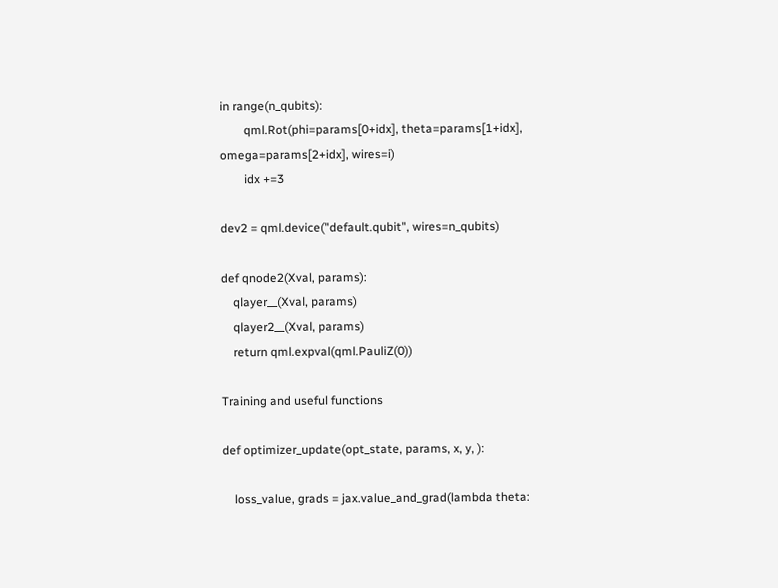in range(n_qubits):
        qml.Rot(phi=params[0+idx], theta=params[1+idx], omega=params[2+idx], wires=i)
        idx +=3

dev2 = qml.device("default.qubit", wires=n_qubits)

def qnode2(Xval, params):
    qlayer__(Xval, params)
    qlayer2__(Xval, params)
    return qml.expval(qml.PauliZ(0))

Training and useful functions

def optimizer_update(opt_state, params, x, y, ):

    loss_value, grads = jax.value_and_grad(lambda theta: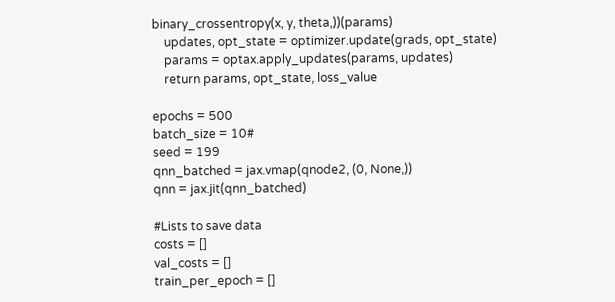binary_crossentropy(x, y, theta,))(params)
    updates, opt_state = optimizer.update(grads, opt_state)
    params = optax.apply_updates(params, updates)
    return params, opt_state, loss_value

epochs = 500
batch_size = 10#
seed = 199
qnn_batched = jax.vmap(qnode2, (0, None,))
qnn = jax.jit(qnn_batched)

#Lists to save data
costs = []
val_costs = []
train_per_epoch = []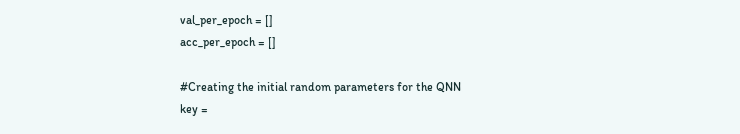val_per_epoch = []
acc_per_epoch = []

#Creating the initial random parameters for the QNN
key =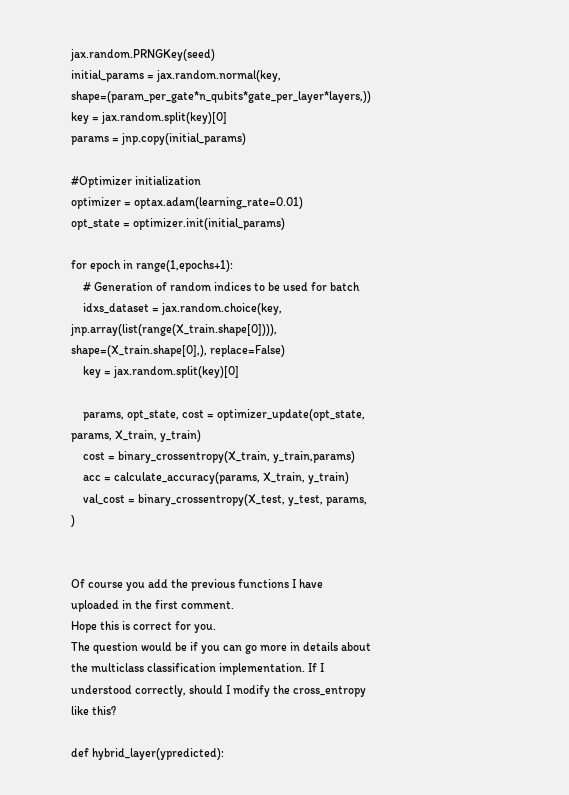jax.random.PRNGKey(seed)
initial_params = jax.random.normal(key, shape=(param_per_gate*n_qubits*gate_per_layer*layers,))
key = jax.random.split(key)[0]
params = jnp.copy(initial_params)

#Optimizer initialization
optimizer = optax.adam(learning_rate=0.01)
opt_state = optimizer.init(initial_params)

for epoch in range(1,epochs+1):
    # Generation of random indices to be used for batch
    idxs_dataset = jax.random.choice(key, jnp.array(list(range(X_train.shape[0]))), shape=(X_train.shape[0],), replace=False)
    key = jax.random.split(key)[0]

    params, opt_state, cost = optimizer_update(opt_state, params, X_train, y_train)
    cost = binary_crossentropy(X_train, y_train,params)
    acc = calculate_accuracy(params, X_train, y_train)
    val_cost = binary_crossentropy(X_test, y_test, params, )


Of course you add the previous functions I have uploaded in the first comment.
Hope this is correct for you.
The question would be if you can go more in details about the multiclass classification implementation. If I understood correctly, should I modify the cross_entropy like this?

def hybrid_layer(ypredicted):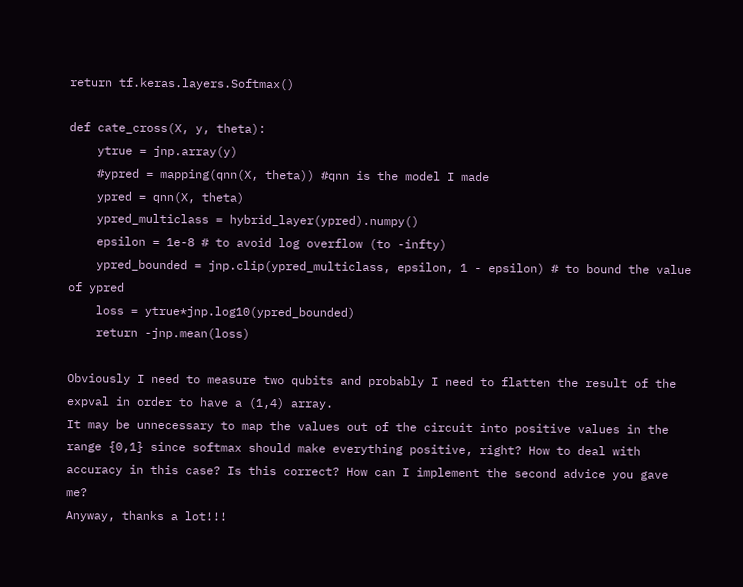return tf.keras.layers.Softmax()

def cate_cross(X, y, theta):
    ytrue = jnp.array(y)
    #ypred = mapping(qnn(X, theta)) #qnn is the model I made
    ypred = qnn(X, theta)
    ypred_multiclass = hybrid_layer(ypred).numpy()
    epsilon = 1e-8 # to avoid log overflow (to -infty)
    ypred_bounded = jnp.clip(ypred_multiclass, epsilon, 1 - epsilon) # to bound the value of ypred
    loss = ytrue*jnp.log10(ypred_bounded)
    return -jnp.mean(loss)

Obviously I need to measure two qubits and probably I need to flatten the result of the expval in order to have a (1,4) array.
It may be unnecessary to map the values out of the circuit into positive values in the range {0,1} since softmax should make everything positive, right? How to deal with accuracy in this case? Is this correct? How can I implement the second advice you gave me?
Anyway, thanks a lot!!!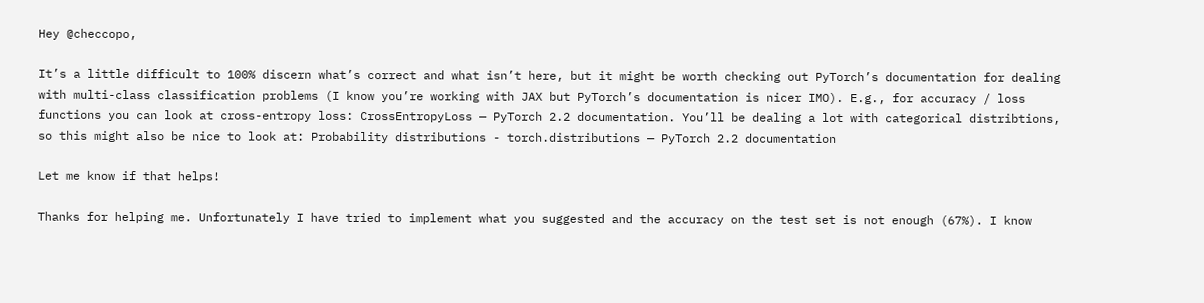Hey @checcopo,

It’s a little difficult to 100% discern what’s correct and what isn’t here, but it might be worth checking out PyTorch’s documentation for dealing with multi-class classification problems (I know you’re working with JAX but PyTorch’s documentation is nicer IMO). E.g., for accuracy / loss functions you can look at cross-entropy loss: CrossEntropyLoss — PyTorch 2.2 documentation. You’ll be dealing a lot with categorical distribtions, so this might also be nice to look at: Probability distributions - torch.distributions — PyTorch 2.2 documentation

Let me know if that helps!

Thanks for helping me. Unfortunately I have tried to implement what you suggested and the accuracy on the test set is not enough (67%). I know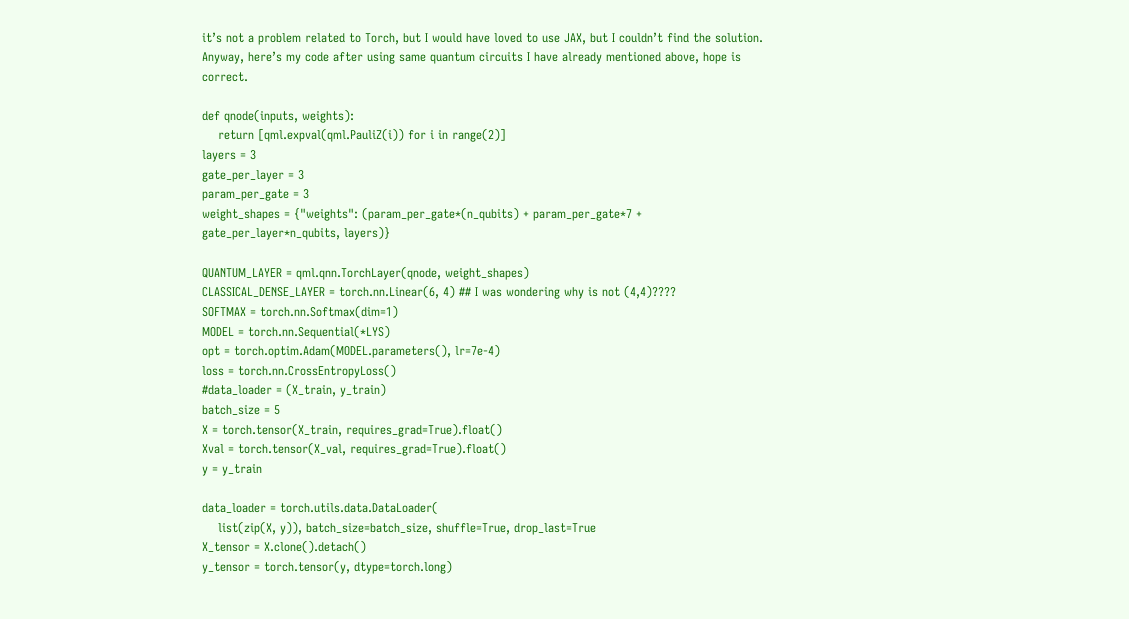it’s not a problem related to Torch, but I would have loved to use JAX, but I couldn’t find the solution.
Anyway, here’s my code after using same quantum circuits I have already mentioned above, hope is correct.

def qnode(inputs, weights):
    return [qml.expval(qml.PauliZ(i)) for i in range(2)]
layers = 3
gate_per_layer = 3
param_per_gate = 3
weight_shapes = {"weights": (param_per_gate*(n_qubits) + param_per_gate*7 + gate_per_layer*n_qubits, layers)}

QUANTUM_LAYER = qml.qnn.TorchLayer(qnode, weight_shapes)
CLASSICAL_DENSE_LAYER = torch.nn.Linear(6, 4) ## I was wondering why is not (4,4)????
SOFTMAX = torch.nn.Softmax(dim=1)
MODEL = torch.nn.Sequential(*LYS)
opt = torch.optim.Adam(MODEL.parameters(), lr=7e-4)
loss = torch.nn.CrossEntropyLoss()
#data_loader = (X_train, y_train)
batch_size = 5
X = torch.tensor(X_train, requires_grad=True).float()
Xval = torch.tensor(X_val, requires_grad=True).float()
y = y_train

data_loader = torch.utils.data.DataLoader(
    list(zip(X, y)), batch_size=batch_size, shuffle=True, drop_last=True
X_tensor = X.clone().detach()
y_tensor = torch.tensor(y, dtype=torch.long)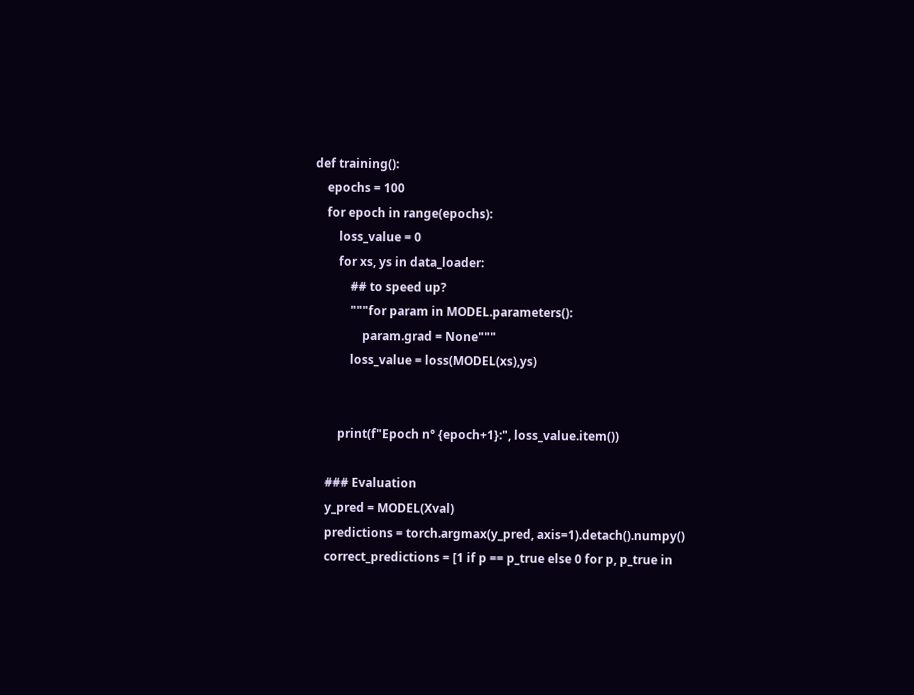def training():
    epochs = 100
    for epoch in range(epochs):
        loss_value = 0
        for xs, ys in data_loader:
            ## to speed up?
            """for param in MODEL.parameters():
                param.grad = None"""
            loss_value = loss(MODEL(xs),ys)


        print(f"Epoch n° {epoch+1}:", loss_value.item())

    ### Evaluation
    y_pred = MODEL(Xval)
    predictions = torch.argmax(y_pred, axis=1).detach().numpy()
    correct_predictions = [1 if p == p_true else 0 for p, p_true in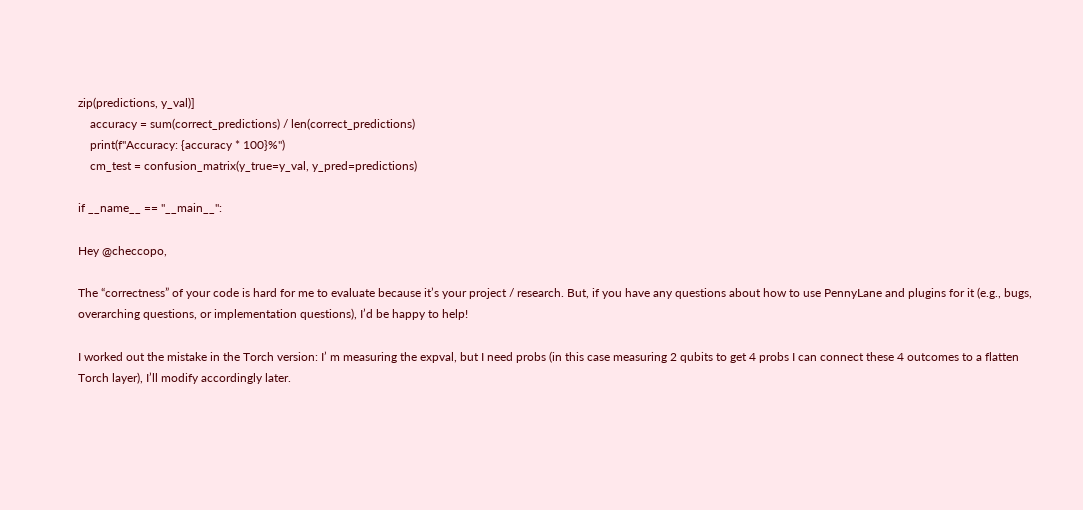zip(predictions, y_val)]
    accuracy = sum(correct_predictions) / len(correct_predictions)
    print(f"Accuracy: {accuracy * 100}%")
    cm_test = confusion_matrix(y_true=y_val, y_pred=predictions)

if __name__ == "__main__":

Hey @checcopo,

The “correctness” of your code is hard for me to evaluate because it’s your project / research. But, if you have any questions about how to use PennyLane and plugins for it (e.g., bugs, overarching questions, or implementation questions), I’d be happy to help!

I worked out the mistake in the Torch version: I’ m measuring the expval, but I need probs (in this case measuring 2 qubits to get 4 probs I can connect these 4 outcomes to a flatten Torch layer), I’ll modify accordingly later.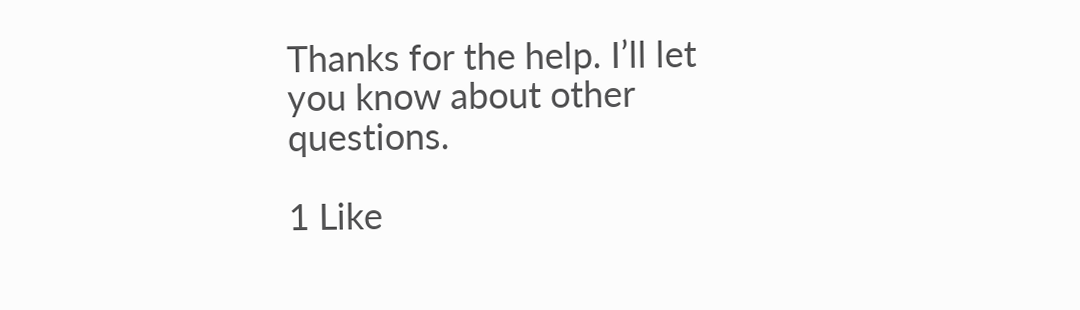Thanks for the help. I’ll let you know about other questions.

1 Like